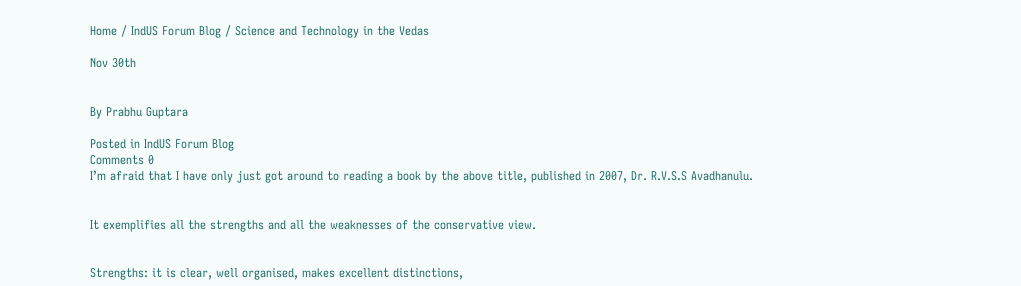Home / IndUS Forum Blog / Science and Technology in the Vedas

Nov 30th


By Prabhu Guptara

Posted in IndUS Forum Blog
Comments 0
I’m afraid that I have only just got around to reading a book by the above title, published in 2007, Dr. R.V.S.S Avadhanulu.


It exemplifies all the strengths and all the weaknesses of the conservative view.


Strengths: it is clear, well organised, makes excellent distinctions,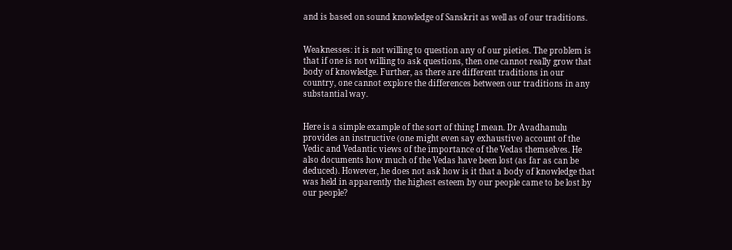and is based on sound knowledge of Sanskrit as well as of our traditions.


Weaknesses: it is not willing to question any of our pieties. The problem is that if one is not willing to ask questions, then one cannot really grow that body of knowledge. Further, as there are different traditions in our country, one cannot explore the differences between our traditions in any substantial way.


Here is a simple example of the sort of thing I mean. Dr Avadhanulu provides an instructive (one might even say exhaustive) account of the Vedic and Vedantic views of the importance of the Vedas themselves. He also documents how much of the Vedas have been lost (as far as can be deduced). However, he does not ask how is it that a body of knowledge that was held in apparently the highest esteem by our people came to be lost by our people?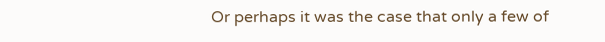Or perhaps it was the case that only a few of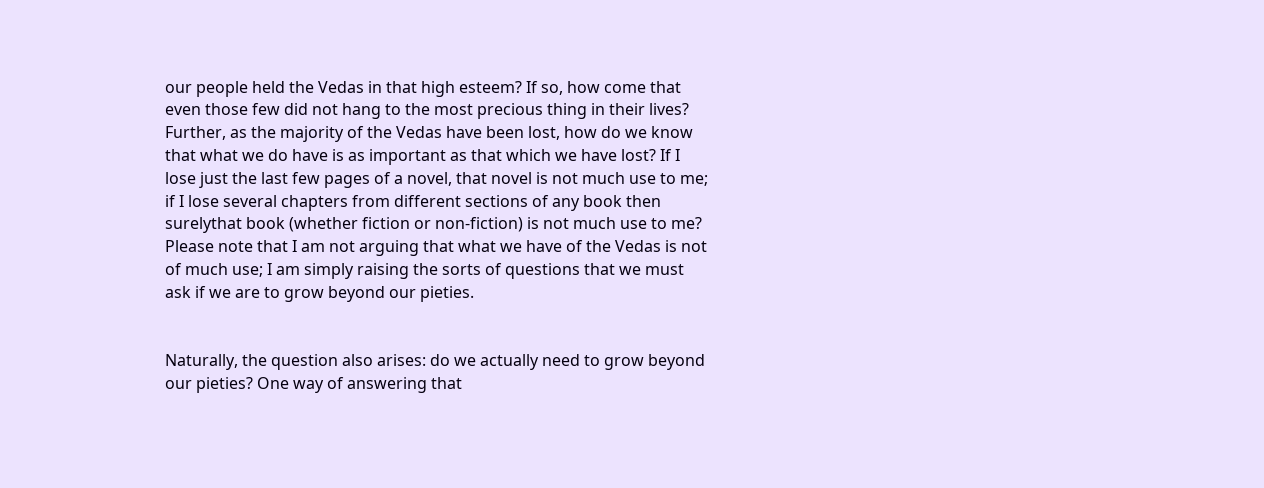our people held the Vedas in that high esteem? If so, how come that even those few did not hang to the most precious thing in their lives? Further, as the majority of the Vedas have been lost, how do we know that what we do have is as important as that which we have lost? If I lose just the last few pages of a novel, that novel is not much use to me; if I lose several chapters from different sections of any book then surelythat book (whether fiction or non-fiction) is not much use to me? Please note that I am not arguing that what we have of the Vedas is not of much use; I am simply raising the sorts of questions that we must ask if we are to grow beyond our pieties.


Naturally, the question also arises: do we actually need to grow beyond our pieties? One way of answering that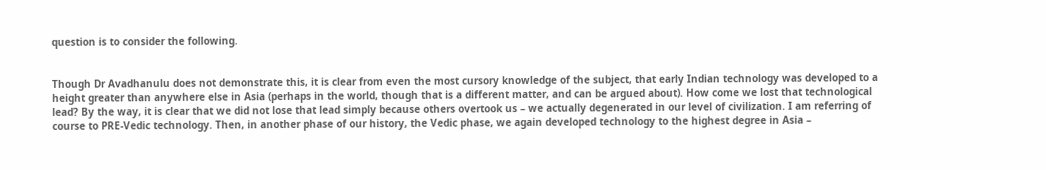question is to consider the following.


Though Dr Avadhanulu does not demonstrate this, it is clear from even the most cursory knowledge of the subject, that early Indian technology was developed to a height greater than anywhere else in Asia (perhaps in the world, though that is a different matter, and can be argued about). How come we lost that technological lead? By the way, it is clear that we did not lose that lead simply because others overtook us – we actually degenerated in our level of civilization. I am referring of course to PRE-Vedic technology. Then, in another phase of our history, the Vedic phase, we again developed technology to the highest degree in Asia –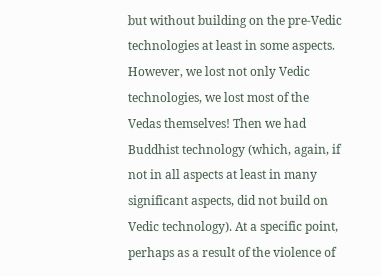but without building on the pre-Vedic technologies at least in some aspects. However, we lost not only Vedic technologies, we lost most of the Vedas themselves! Then we had Buddhist technology (which, again, if not in all aspects at least in many significant aspects, did not build on Vedic technology). At a specific point, perhaps as a result of the violence of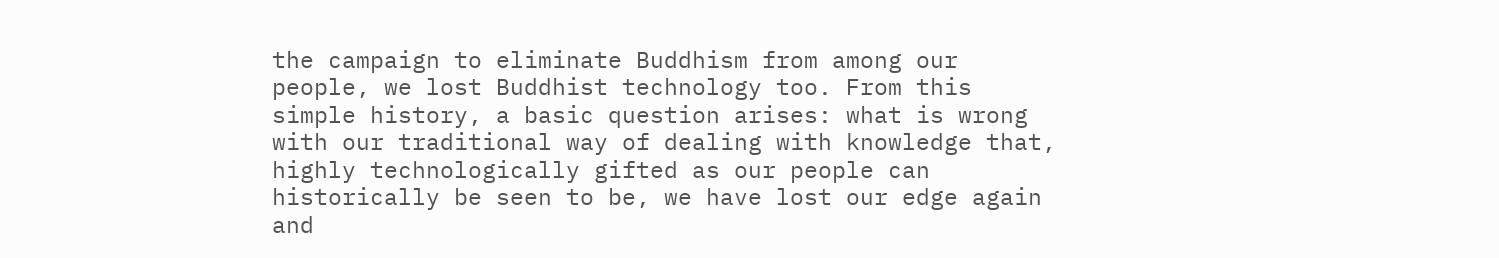the campaign to eliminate Buddhism from among our people, we lost Buddhist technology too. From this simple history, a basic question arises: what is wrong with our traditional way of dealing with knowledge that, highly technologically gifted as our people can historically be seen to be, we have lost our edge again and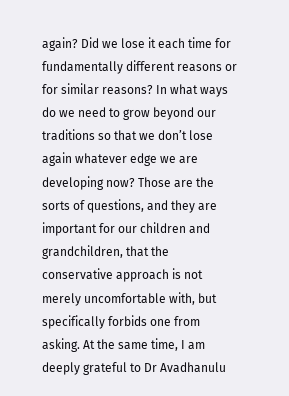again? Did we lose it each time for fundamentally different reasons or for similar reasons? In what ways do we need to grow beyond our traditions so that we don’t lose again whatever edge we are developing now? Those are the sorts of questions, and they are important for our children and grandchildren, that the conservative approach is not merely uncomfortable with, but specifically forbids one from asking. At the same time, I am deeply grateful to Dr Avadhanulu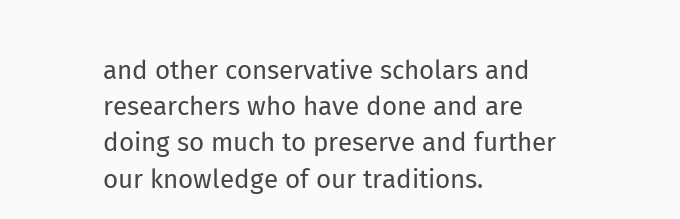and other conservative scholars and researchers who have done and are doing so much to preserve and further our knowledge of our traditions.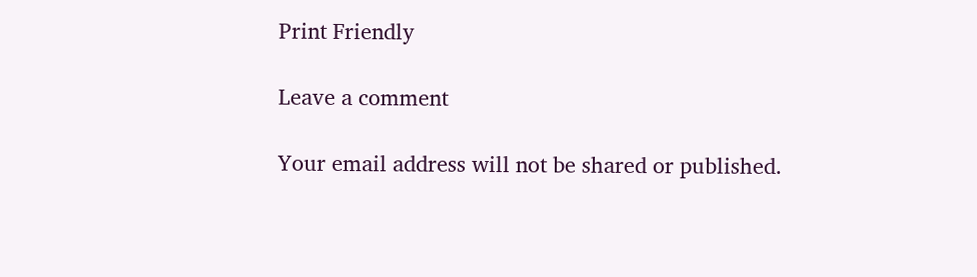Print Friendly

Leave a comment

Your email address will not be shared or published.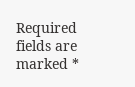Required fields are marked *